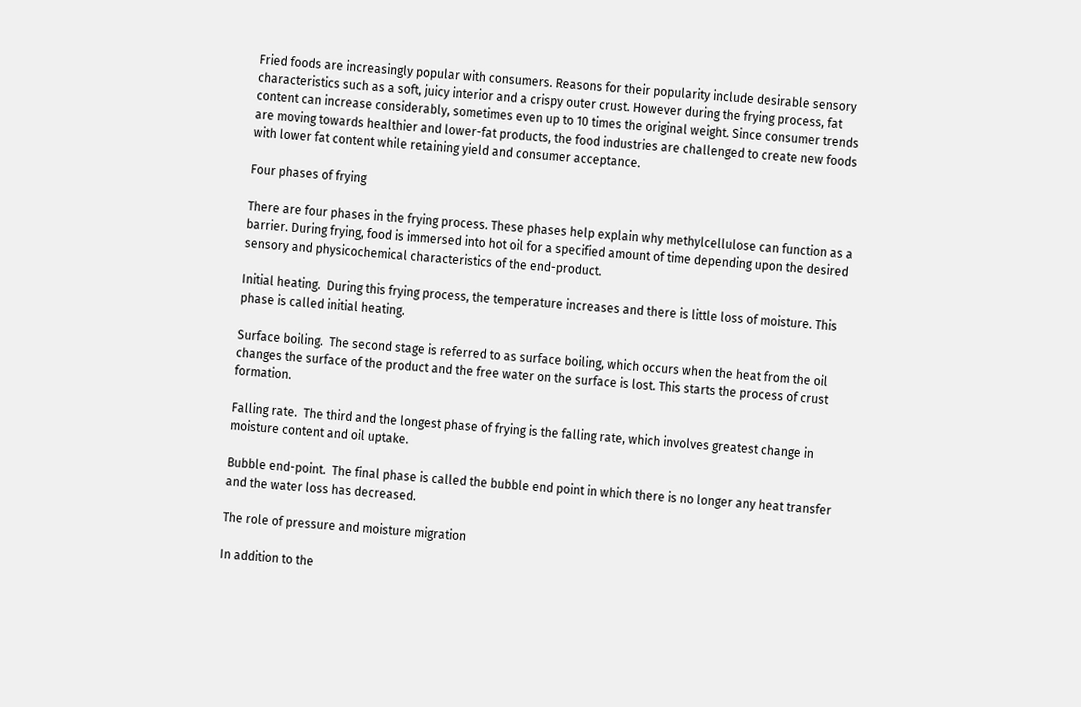Fried foods are increasingly popular with consumers. Reasons for their popularity include desirable sensory characteristics such as a soft, juicy interior and a crispy outer crust. However during the frying process, fat content can increase considerably, sometimes even up to 10 times the original weight. Since consumer trends are moving towards healthier and lower-fat products, the food industries are challenged to create new foods with lower fat content while retaining yield and consumer acceptance.

Four phases of frying

There are four phases in the frying process. These phases help explain why methylcellulose can function as a barrier. During frying, food is immersed into hot oil for a specified amount of time depending upon the desired sensory and physicochemical characteristics of the end-product.

Initial heating.  During this frying process, the temperature increases and there is little loss of moisture. This phase is called initial heating.

Surface boiling.  The second stage is referred to as surface boiling, which occurs when the heat from the oil changes the surface of the product and the free water on the surface is lost. This starts the process of crust formation.

Falling rate.  The third and the longest phase of frying is the falling rate, which involves greatest change in moisture content and oil uptake.

Bubble end-point.  The final phase is called the bubble end point in which there is no longer any heat transfer and the water loss has decreased.

The role of pressure and moisture migration

In addition to the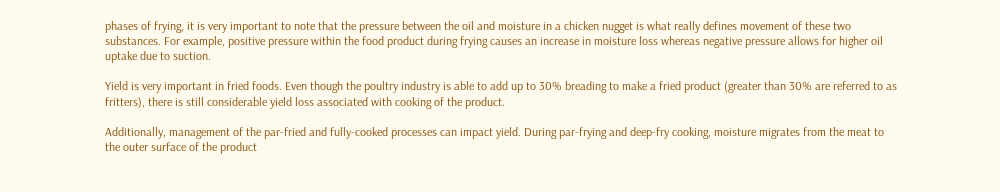phases of frying, it is very important to note that the pressure between the oil and moisture in a chicken nugget is what really defines movement of these two substances. For example, positive pressure within the food product during frying causes an increase in moisture loss whereas negative pressure allows for higher oil uptake due to suction.

Yield is very important in fried foods. Even though the poultry industry is able to add up to 30% breading to make a fried product (greater than 30% are referred to as fritters), there is still considerable yield loss associated with cooking of the product.

Additionally, management of the par-fried and fully-cooked processes can impact yield. During par-frying and deep-fry cooking, moisture migrates from the meat to the outer surface of the product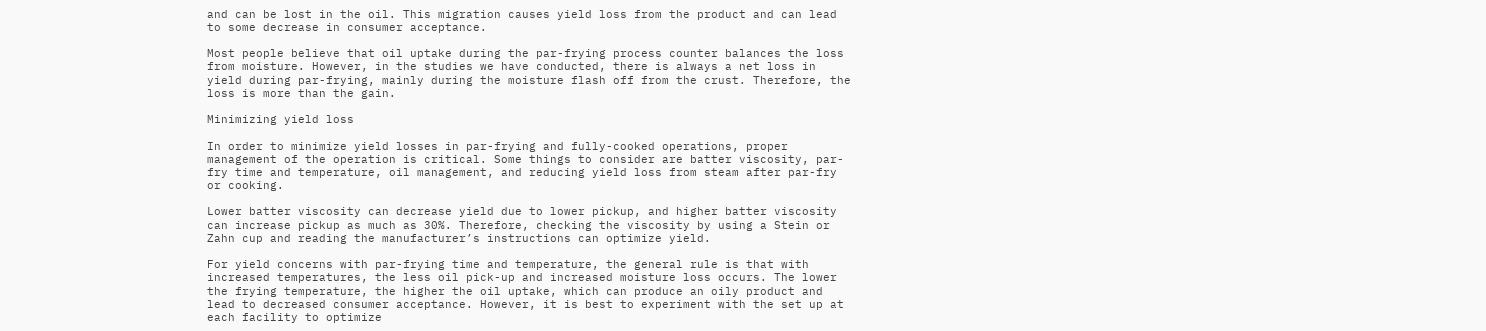and can be lost in the oil. This migration causes yield loss from the product and can lead to some decrease in consumer acceptance.

Most people believe that oil uptake during the par-frying process counter balances the loss from moisture. However, in the studies we have conducted, there is always a net loss in yield during par-frying, mainly during the moisture flash off from the crust. Therefore, the loss is more than the gain.

Minimizing yield loss

In order to minimize yield losses in par-frying and fully-cooked operations, proper management of the operation is critical. Some things to consider are batter viscosity, par-fry time and temperature, oil management, and reducing yield loss from steam after par-fry or cooking.

Lower batter viscosity can decrease yield due to lower pickup, and higher batter viscosity can increase pickup as much as 30%. Therefore, checking the viscosity by using a Stein or Zahn cup and reading the manufacturer’s instructions can optimize yield.

For yield concerns with par-frying time and temperature, the general rule is that with increased temperatures, the less oil pick-up and increased moisture loss occurs. The lower the frying temperature, the higher the oil uptake, which can produce an oily product and lead to decreased consumer acceptance. However, it is best to experiment with the set up at each facility to optimize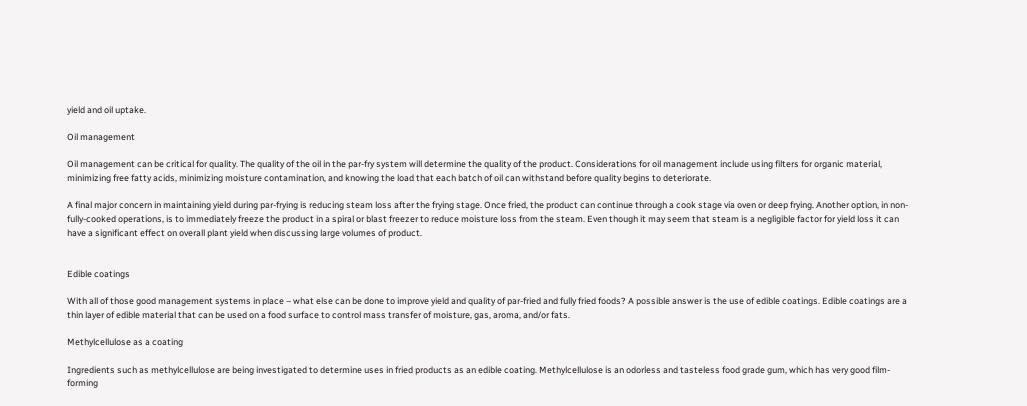yield and oil uptake.

Oil management

Oil management can be critical for quality. The quality of the oil in the par-fry system will determine the quality of the product. Considerations for oil management include using filters for organic material, minimizing free fatty acids, minimizing moisture contamination, and knowing the load that each batch of oil can withstand before quality begins to deteriorate.

A final major concern in maintaining yield during par-frying is reducing steam loss after the frying stage. Once fried, the product can continue through a cook stage via oven or deep frying. Another option, in non-fully-cooked operations, is to immediately freeze the product in a spiral or blast freezer to reduce moisture loss from the steam. Even though it may seem that steam is a negligible factor for yield loss it can have a significant effect on overall plant yield when discussing large volumes of product.


Edible coatings

With all of those good management systems in place – what else can be done to improve yield and quality of par-fried and fully fried foods? A possible answer is the use of edible coatings. Edible coatings are a thin layer of edible material that can be used on a food surface to control mass transfer of moisture, gas, aroma, and/or fats.

Methylcellulose as a coating

Ingredients such as methylcellulose are being investigated to determine uses in fried products as an edible coating. Methylcellulose is an odorless and tasteless food grade gum, which has very good film-forming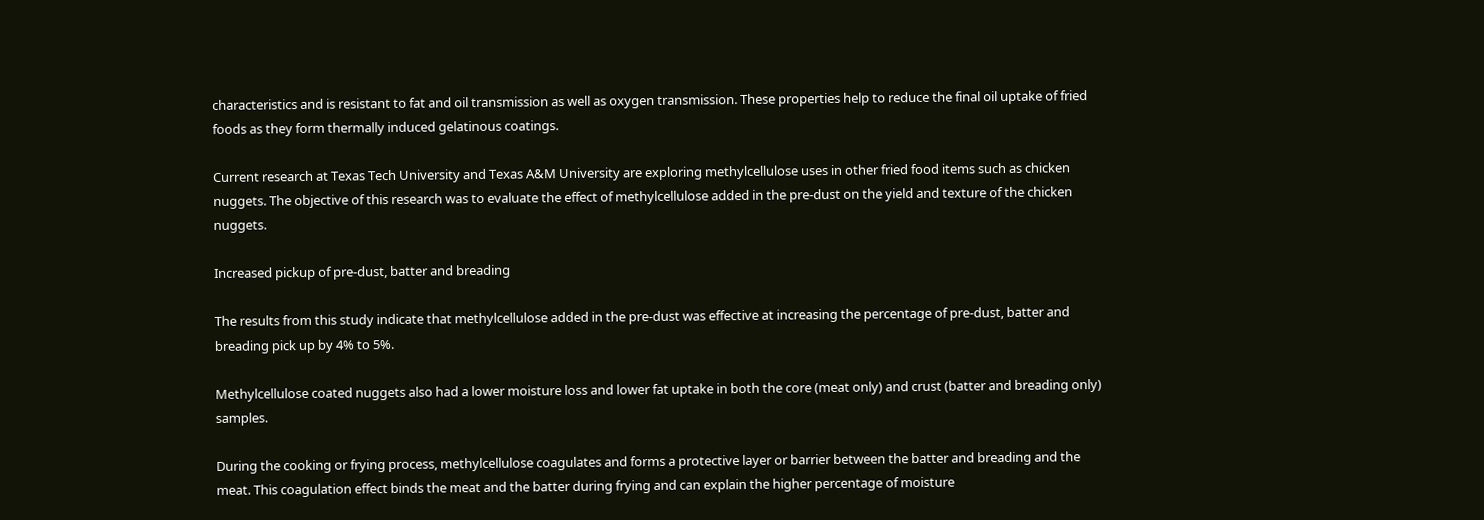characteristics and is resistant to fat and oil transmission as well as oxygen transmission. These properties help to reduce the final oil uptake of fried foods as they form thermally induced gelatinous coatings.

Current research at Texas Tech University and Texas A&M University are exploring methylcellulose uses in other fried food items such as chicken nuggets. The objective of this research was to evaluate the effect of methylcellulose added in the pre-dust on the yield and texture of the chicken nuggets.

Increased pickup of pre-dust, batter and breading

The results from this study indicate that methylcellulose added in the pre-dust was effective at increasing the percentage of pre-dust, batter and breading pick up by 4% to 5%.

Methylcellulose coated nuggets also had a lower moisture loss and lower fat uptake in both the core (meat only) and crust (batter and breading only) samples.

During the cooking or frying process, methylcellulose coagulates and forms a protective layer or barrier between the batter and breading and the meat. This coagulation effect binds the meat and the batter during frying and can explain the higher percentage of moisture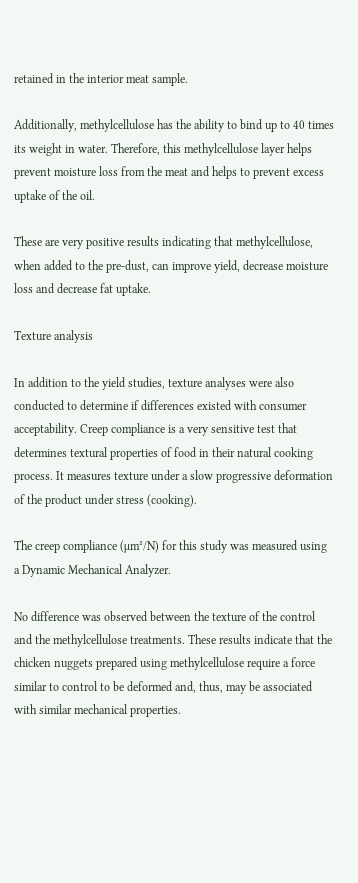retained in the interior meat sample.

Additionally, methylcellulose has the ability to bind up to 40 times its weight in water. Therefore, this methylcellulose layer helps prevent moisture loss from the meat and helps to prevent excess uptake of the oil.

These are very positive results indicating that methylcellulose, when added to the pre-dust, can improve yield, decrease moisture loss and decrease fat uptake.

Texture analysis

In addition to the yield studies, texture analyses were also conducted to determine if differences existed with consumer acceptability. Creep compliance is a very sensitive test that determines textural properties of food in their natural cooking process. It measures texture under a slow progressive deformation of the product under stress (cooking).

The creep compliance (µm²/N) for this study was measured using a Dynamic Mechanical Analyzer.

No difference was observed between the texture of the control and the methylcellulose treatments. These results indicate that the chicken nuggets prepared using methylcellulose require a force similar to control to be deformed and, thus, may be associated with similar mechanical properties.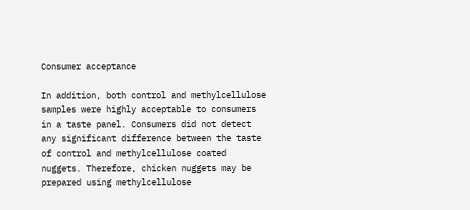Consumer acceptance

In addition, both control and methylcellulose samples were highly acceptable to consumers in a taste panel. Consumers did not detect any significant difference between the taste of control and methylcellulose coated nuggets. Therefore, chicken nuggets may be prepared using methylcellulose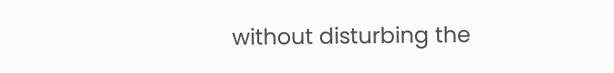without disturbing the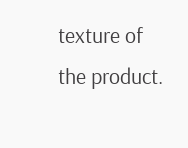texture of the product.